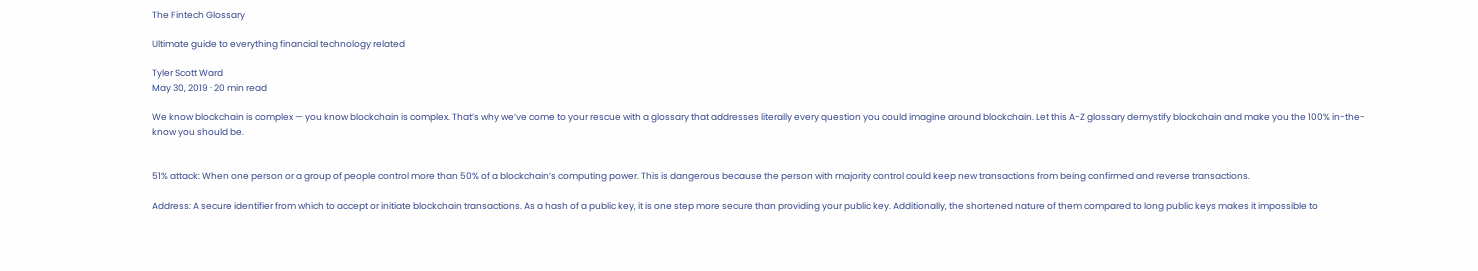The Fintech Glossary

Ultimate guide to everything financial technology related

Tyler Scott Ward
May 30, 2019 · 20 min read

We know blockchain is complex — you know blockchain is complex. That’s why we’ve come to your rescue with a glossary that addresses literally every question you could imagine around blockchain. Let this A-Z glossary demystify blockchain and make you the 100% in-the-know you should be.


51% attack: When one person or a group of people control more than 50% of a blockchain’s computing power. This is dangerous because the person with majority control could keep new transactions from being confirmed and reverse transactions.

Address: A secure identifier from which to accept or initiate blockchain transactions. As a hash of a public key, it is one step more secure than providing your public key. Additionally, the shortened nature of them compared to long public keys makes it impossible to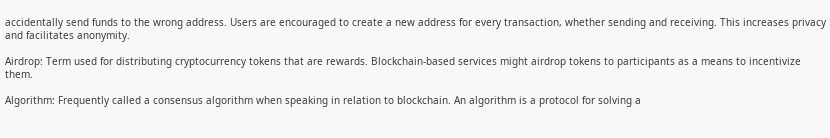accidentally send funds to the wrong address. Users are encouraged to create a new address for every transaction, whether sending and receiving. This increases privacy and facilitates anonymity.

Airdrop: Term used for distributing cryptocurrency tokens that are rewards. Blockchain-based services might airdrop tokens to participants as a means to incentivize them.

Algorithm: Frequently called a consensus algorithm when speaking in relation to blockchain. An algorithm is a protocol for solving a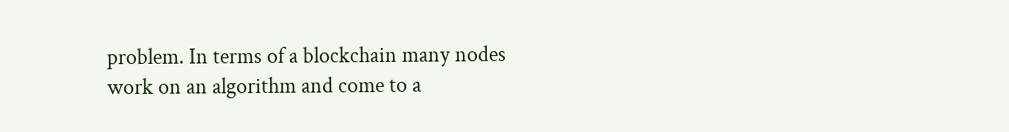problem. In terms of a blockchain many nodes work on an algorithm and come to a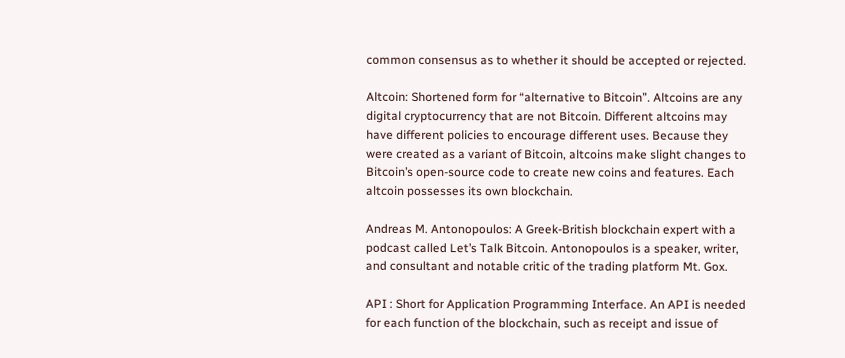common consensus as to whether it should be accepted or rejected.

Altcoin: Shortened form for “alternative to Bitcoin”. Altcoins are any digital cryptocurrency that are not Bitcoin. Different altcoins may have different policies to encourage different uses. Because they were created as a variant of Bitcoin, altcoins make slight changes to Bitcoin’s open-source code to create new coins and features. Each altcoin possesses its own blockchain.

Andreas M. Antonopoulos: A Greek-British blockchain expert with a podcast called Let’s Talk Bitcoin. Antonopoulos is a speaker, writer, and consultant and notable critic of the trading platform Mt. Gox.

API : Short for Application Programming Interface. An API is needed for each function of the blockchain, such as receipt and issue of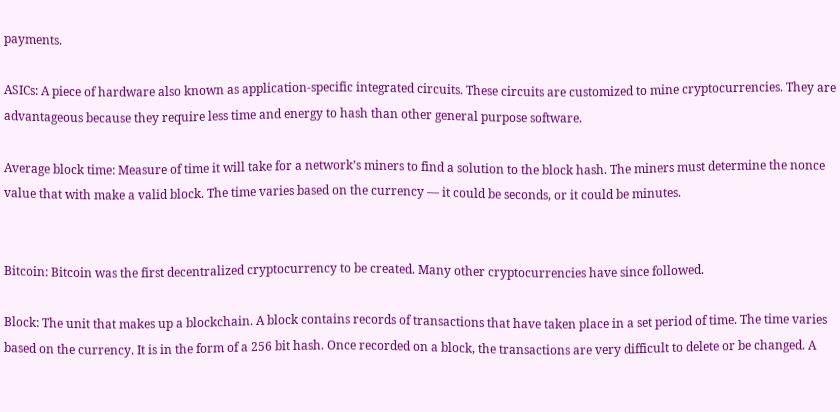payments.

ASICs: A piece of hardware also known as application-specific integrated circuits. These circuits are customized to mine cryptocurrencies. They are advantageous because they require less time and energy to hash than other general purpose software.

Average block time: Measure of time it will take for a network’s miners to find a solution to the block hash. The miners must determine the nonce value that with make a valid block. The time varies based on the currency — it could be seconds, or it could be minutes.


Bitcoin: Bitcoin was the first decentralized cryptocurrency to be created. Many other cryptocurrencies have since followed.

Block: The unit that makes up a blockchain. A block contains records of transactions that have taken place in a set period of time. The time varies based on the currency. It is in the form of a 256 bit hash. Once recorded on a block, the transactions are very difficult to delete or be changed. A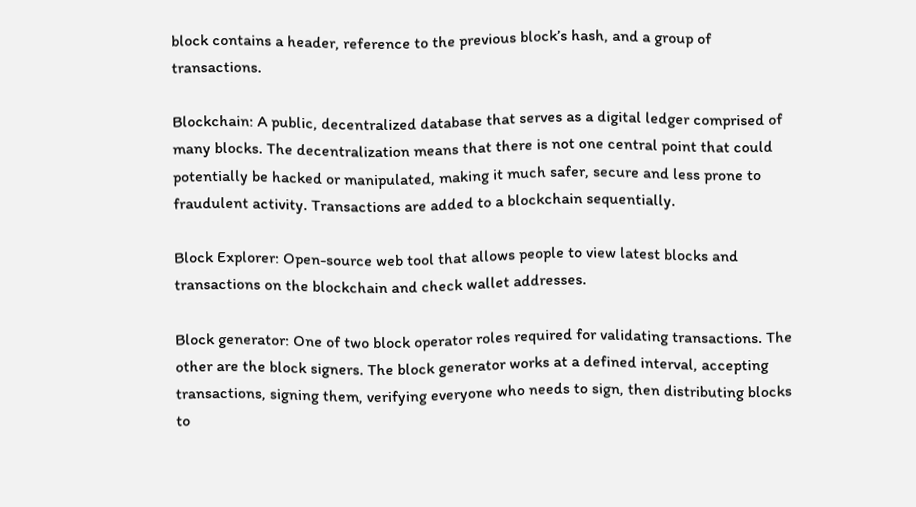block contains a header, reference to the previous block’s hash, and a group of transactions.

Blockchain: A public, decentralized database that serves as a digital ledger comprised of many blocks. The decentralization means that there is not one central point that could potentially be hacked or manipulated, making it much safer, secure and less prone to fraudulent activity. Transactions are added to a blockchain sequentially.

Block Explorer: Open-source web tool that allows people to view latest blocks and transactions on the blockchain and check wallet addresses.

Block generator: One of two block operator roles required for validating transactions. The other are the block signers. The block generator works at a defined interval, accepting transactions, signing them, verifying everyone who needs to sign, then distributing blocks to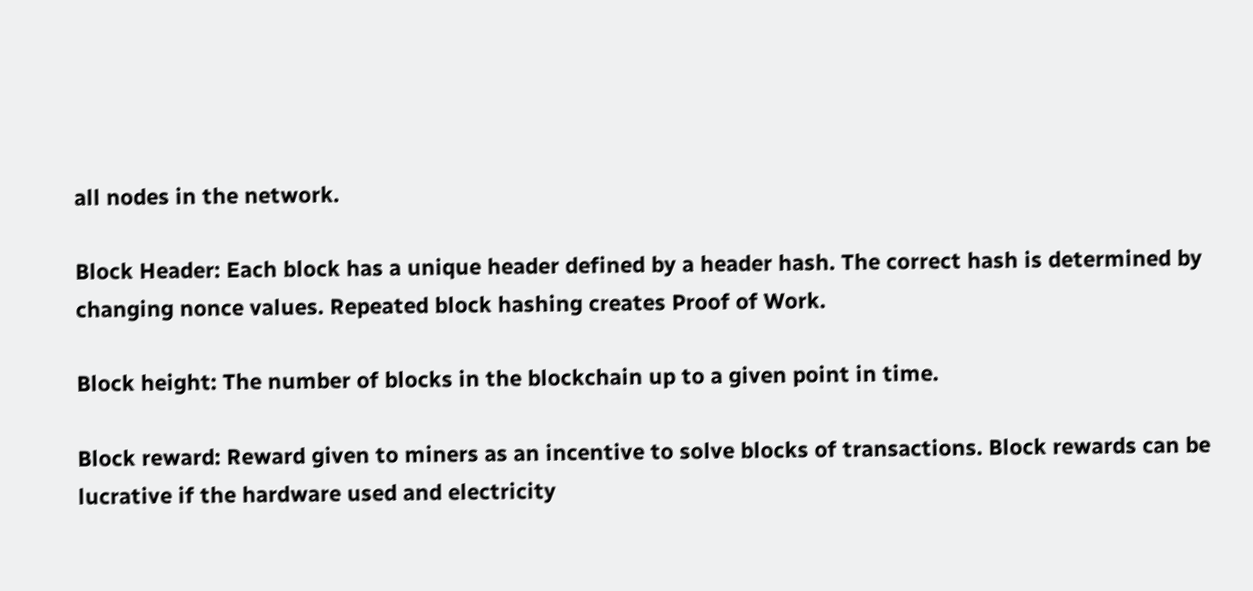all nodes in the network.

Block Header: Each block has a unique header defined by a header hash. The correct hash is determined by changing nonce values. Repeated block hashing creates Proof of Work.

Block height: The number of blocks in the blockchain up to a given point in time.

Block reward: Reward given to miners as an incentive to solve blocks of transactions. Block rewards can be lucrative if the hardware used and electricity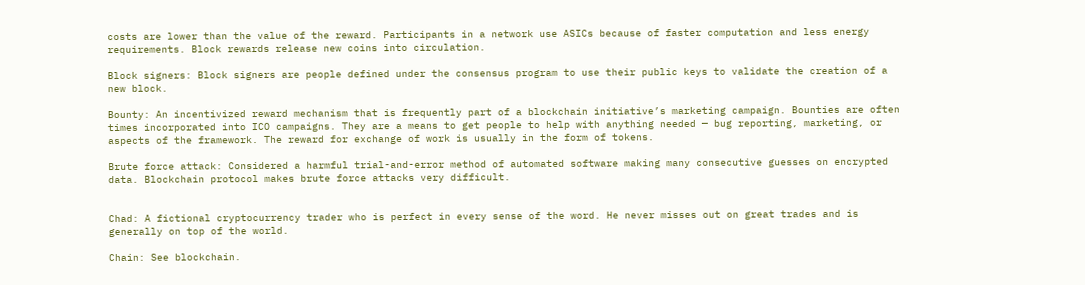costs are lower than the value of the reward. Participants in a network use ASICs because of faster computation and less energy requirements. Block rewards release new coins into circulation.

Block signers: Block signers are people defined under the consensus program to use their public keys to validate the creation of a new block.

Bounty: An incentivized reward mechanism that is frequently part of a blockchain initiative’s marketing campaign. Bounties are often times incorporated into ICO campaigns. They are a means to get people to help with anything needed — bug reporting, marketing, or aspects of the framework. The reward for exchange of work is usually in the form of tokens.

Brute force attack: Considered a harmful trial-and-error method of automated software making many consecutive guesses on encrypted data. Blockchain protocol makes brute force attacks very difficult.


Chad: A fictional cryptocurrency trader who is perfect in every sense of the word. He never misses out on great trades and is generally on top of the world.

Chain: See blockchain.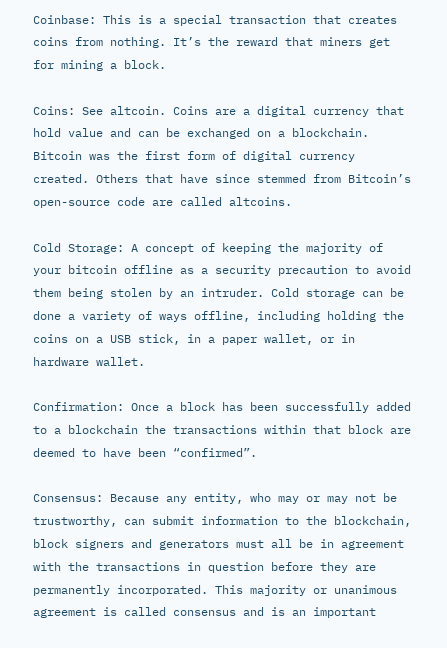Coinbase: This is a special transaction that creates coins from nothing. It’s the reward that miners get for mining a block.

Coins: See altcoin. Coins are a digital currency that hold value and can be exchanged on a blockchain. Bitcoin was the first form of digital currency created. Others that have since stemmed from Bitcoin’s open-source code are called altcoins.

Cold Storage: A concept of keeping the majority of your bitcoin offline as a security precaution to avoid them being stolen by an intruder. Cold storage can be done a variety of ways offline, including holding the coins on a USB stick, in a paper wallet, or in hardware wallet.

Confirmation: Once a block has been successfully added to a blockchain the transactions within that block are deemed to have been “confirmed”.

Consensus: Because any entity, who may or may not be trustworthy, can submit information to the blockchain, block signers and generators must all be in agreement with the transactions in question before they are permanently incorporated. This majority or unanimous agreement is called consensus and is an important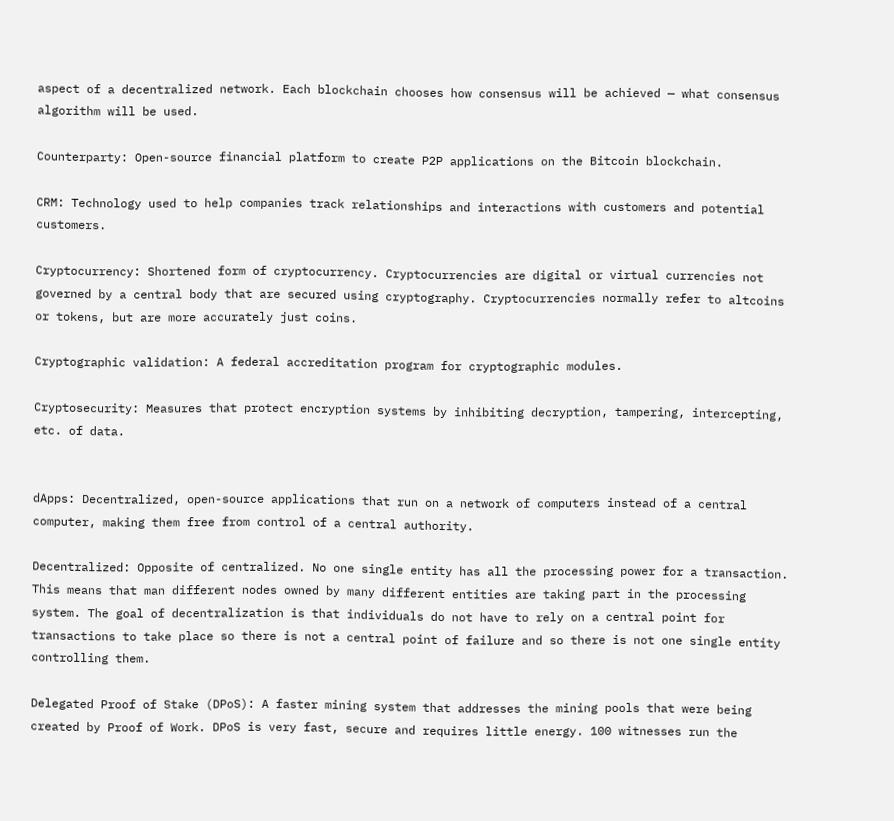aspect of a decentralized network. Each blockchain chooses how consensus will be achieved — what consensus algorithm will be used.

Counterparty: Open-source financial platform to create P2P applications on the Bitcoin blockchain.

CRM: Technology used to help companies track relationships and interactions with customers and potential customers.

Cryptocurrency: Shortened form of cryptocurrency. Cryptocurrencies are digital or virtual currencies not governed by a central body that are secured using cryptography. Cryptocurrencies normally refer to altcoins or tokens, but are more accurately just coins.

Cryptographic validation: A federal accreditation program for cryptographic modules.

Cryptosecurity: Measures that protect encryption systems by inhibiting decryption, tampering, intercepting, etc. of data.


dApps: Decentralized, open-source applications that run on a network of computers instead of a central computer, making them free from control of a central authority.

Decentralized: Opposite of centralized. No one single entity has all the processing power for a transaction. This means that man different nodes owned by many different entities are taking part in the processing system. The goal of decentralization is that individuals do not have to rely on a central point for transactions to take place so there is not a central point of failure and so there is not one single entity controlling them.

Delegated Proof of Stake (DPoS): A faster mining system that addresses the mining pools that were being created by Proof of Work. DPoS is very fast, secure and requires little energy. 100 witnesses run the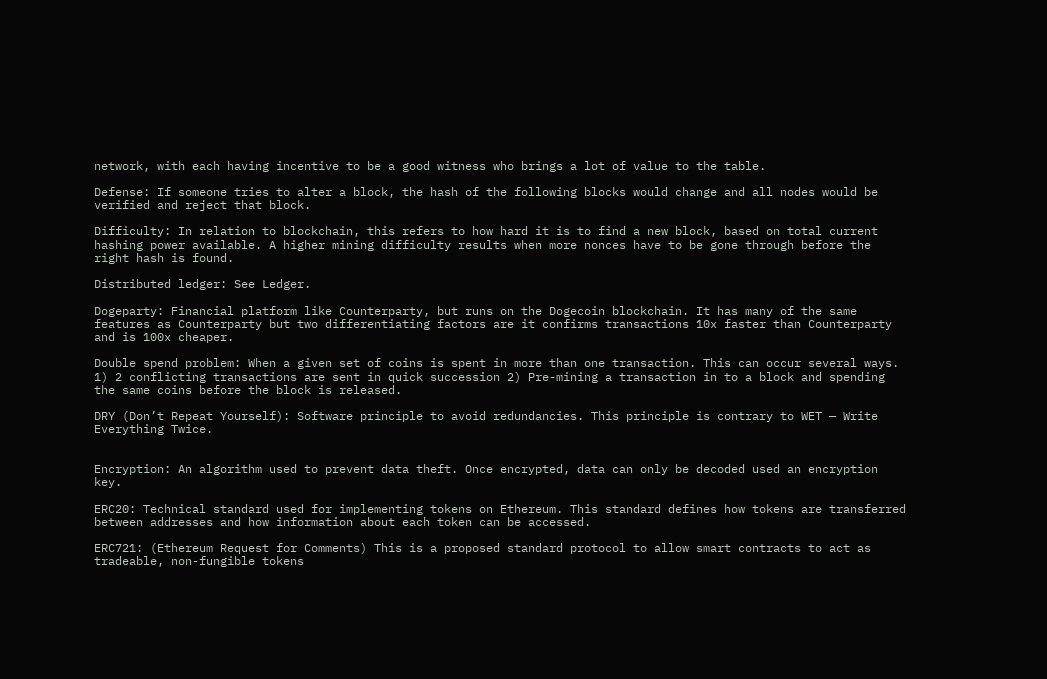network, with each having incentive to be a good witness who brings a lot of value to the table.

Defense: If someone tries to alter a block, the hash of the following blocks would change and all nodes would be verified and reject that block.

Difficulty: In relation to blockchain, this refers to how hard it is to find a new block, based on total current hashing power available. A higher mining difficulty results when more nonces have to be gone through before the right hash is found.

Distributed ledger: See Ledger.

Dogeparty: Financial platform like Counterparty, but runs on the Dogecoin blockchain. It has many of the same features as Counterparty but two differentiating factors are it confirms transactions 10x faster than Counterparty and is 100x cheaper.

Double spend problem: When a given set of coins is spent in more than one transaction. This can occur several ways. 1) 2 conflicting transactions are sent in quick succession 2) Pre-mining a transaction in to a block and spending the same coins before the block is released.

DRY (Don’t Repeat Yourself): Software principle to avoid redundancies. This principle is contrary to WET — Write Everything Twice.


Encryption: An algorithm used to prevent data theft. Once encrypted, data can only be decoded used an encryption key.

ERC20: Technical standard used for implementing tokens on Ethereum. This standard defines how tokens are transferred between addresses and how information about each token can be accessed.

ERC721: (Ethereum Request for Comments) This is a proposed standard protocol to allow smart contracts to act as tradeable, non-fungible tokens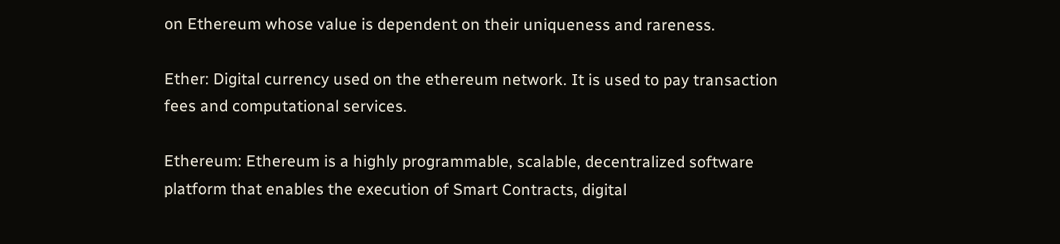on Ethereum whose value is dependent on their uniqueness and rareness.

Ether: Digital currency used on the ethereum network. It is used to pay transaction fees and computational services.

Ethereum: Ethereum is a highly programmable, scalable, decentralized software platform that enables the execution of Smart Contracts, digital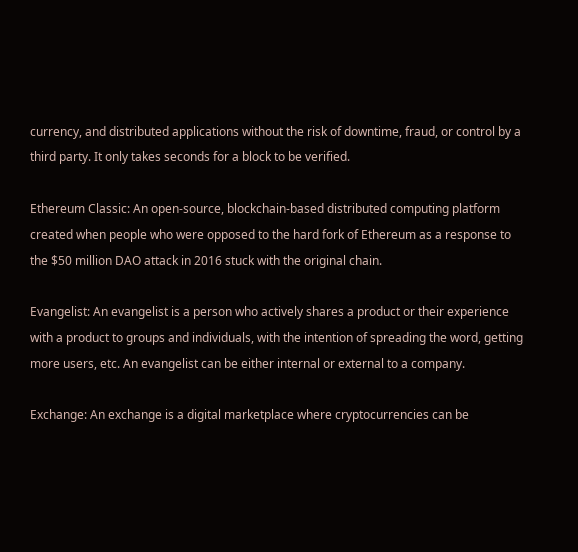currency, and distributed applications without the risk of downtime, fraud, or control by a third party. It only takes seconds for a block to be verified.

Ethereum Classic: An open-source, blockchain-based distributed computing platform created when people who were opposed to the hard fork of Ethereum as a response to the $50 million DAO attack in 2016 stuck with the original chain.

Evangelist: An evangelist is a person who actively shares a product or their experience with a product to groups and individuals, with the intention of spreading the word, getting more users, etc. An evangelist can be either internal or external to a company.

Exchange: An exchange is a digital marketplace where cryptocurrencies can be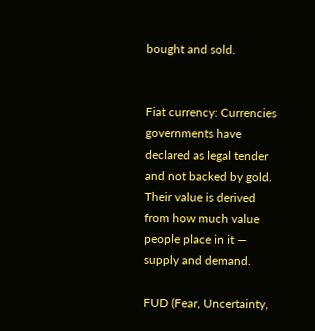bought and sold.


Fiat currency: Currencies governments have declared as legal tender and not backed by gold. Their value is derived from how much value people place in it — supply and demand.

FUD (Fear, Uncertainty,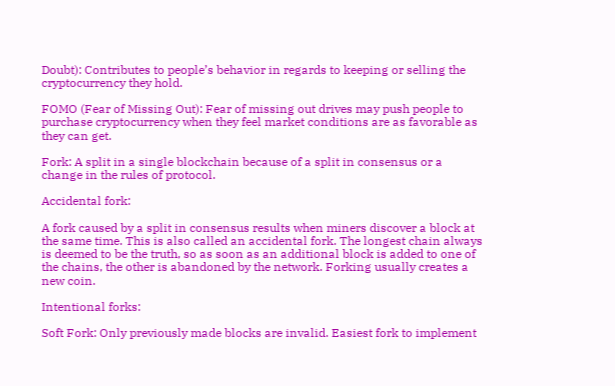Doubt): Contributes to people’s behavior in regards to keeping or selling the cryptocurrency they hold.

FOMO (Fear of Missing Out): Fear of missing out drives may push people to purchase cryptocurrency when they feel market conditions are as favorable as they can get.

Fork: A split in a single blockchain because of a split in consensus or a change in the rules of protocol.

Accidental fork:

A fork caused by a split in consensus results when miners discover a block at the same time. This is also called an accidental fork. The longest chain always is deemed to be the truth, so as soon as an additional block is added to one of the chains, the other is abandoned by the network. Forking usually creates a new coin.

Intentional forks:

Soft Fork: Only previously made blocks are invalid. Easiest fork to implement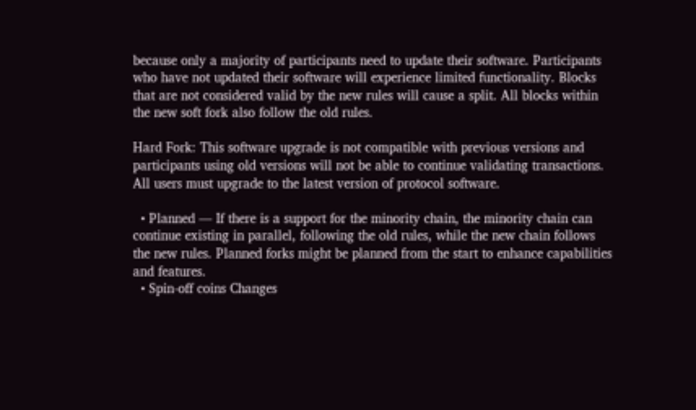because only a majority of participants need to update their software. Participants who have not updated their software will experience limited functionality. Blocks that are not considered valid by the new rules will cause a split. All blocks within the new soft fork also follow the old rules.

Hard Fork: This software upgrade is not compatible with previous versions and participants using old versions will not be able to continue validating transactions. All users must upgrade to the latest version of protocol software.

  • Planned — If there is a support for the minority chain, the minority chain can continue existing in parallel, following the old rules, while the new chain follows the new rules. Planned forks might be planned from the start to enhance capabilities and features.
  • Spin-off coins Changes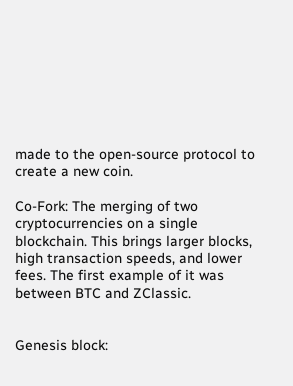made to the open-source protocol to create a new coin.

Co-Fork: The merging of two cryptocurrencies on a single blockchain. This brings larger blocks, high transaction speeds, and lower fees. The first example of it was between BTC and ZClassic.


Genesis block: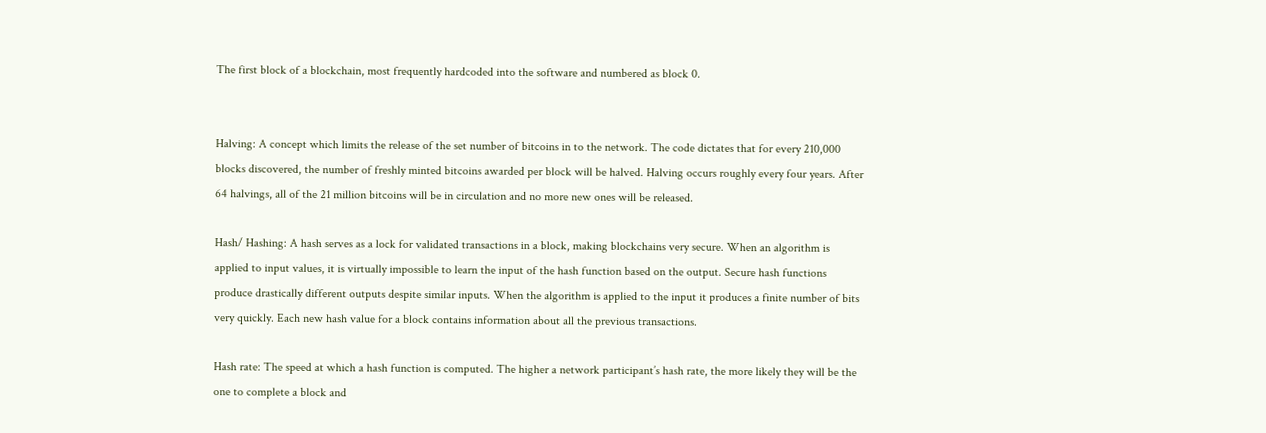The first block of a blockchain, most frequently hardcoded into the software and numbered as block 0.


Halving: A concept which limits the release of the set number of bitcoins in to the network. The code dictates that for every 210,000 blocks discovered, the number of freshly minted bitcoins awarded per block will be halved. Halving occurs roughly every four years. After 64 halvings, all of the 21 million bitcoins will be in circulation and no more new ones will be released.

Hash/ Hashing: A hash serves as a lock for validated transactions in a block, making blockchains very secure. When an algorithm is applied to input values, it is virtually impossible to learn the input of the hash function based on the output. Secure hash functions produce drastically different outputs despite similar inputs. When the algorithm is applied to the input it produces a finite number of bits very quickly. Each new hash value for a block contains information about all the previous transactions.

Hash rate: The speed at which a hash function is computed. The higher a network participant’s hash rate, the more likely they will be the one to complete a block and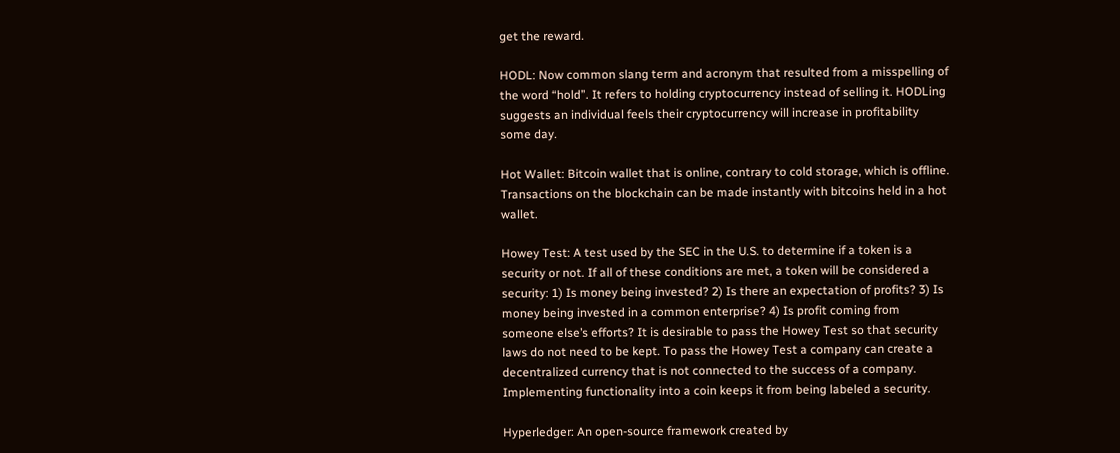get the reward.

HODL: Now common slang term and acronym that resulted from a misspelling of the word “hold”. It refers to holding cryptocurrency instead of selling it. HODLing suggests an individual feels their cryptocurrency will increase in profitability some day.

Hot Wallet: Bitcoin wallet that is online, contrary to cold storage, which is offline. Transactions on the blockchain can be made instantly with bitcoins held in a hot wallet.

Howey Test: A test used by the SEC in the U.S. to determine if a token is a security or not. If all of these conditions are met, a token will be considered a security: 1) Is money being invested? 2) Is there an expectation of profits? 3) Is money being invested in a common enterprise? 4) Is profit coming from someone else’s efforts? It is desirable to pass the Howey Test so that security laws do not need to be kept. To pass the Howey Test a company can create a decentralized currency that is not connected to the success of a company. Implementing functionality into a coin keeps it from being labeled a security.

Hyperledger: An open-source framework created by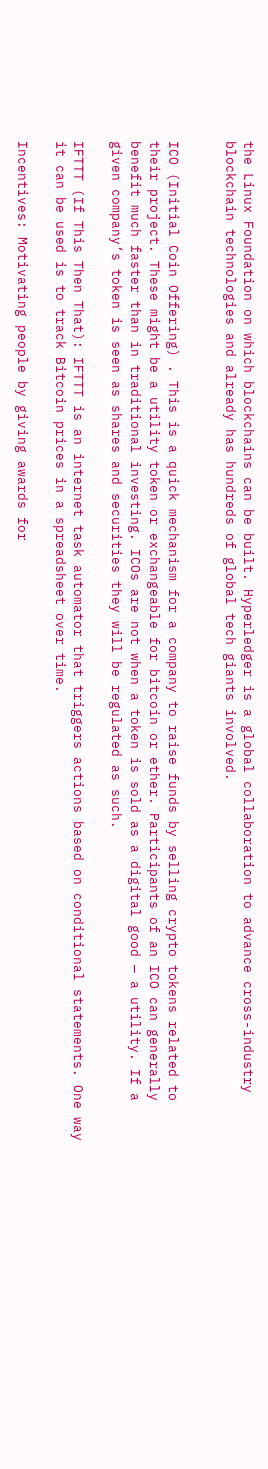the Linux Foundation on which blockchains can be built. Hyperledger is a global collaboration to advance cross-industry blockchain technologies and already has hundreds of global tech giants involved.


ICO (Initial Coin Offering) . This is a quick mechanism for a company to raise funds by selling crypto tokens related to their project. These might be a utility token or exchangeable for bitcoin or ether. Participants of an ICO can generally benefit much faster than in traditional investing. ICOs are not when a token is sold as a digital good — a utility. If a given company’s token is seen as shares and securities they will be regulated as such.

IFTTT (If This Then That): IFTTT is an internet task automator that triggers actions based on conditional statements. One way it can be used is to track Bitcoin prices in a spreadsheet over time.

Incentives: Motivating people by giving awards for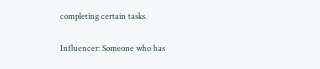completing certain tasks.

Influencer: Someone who has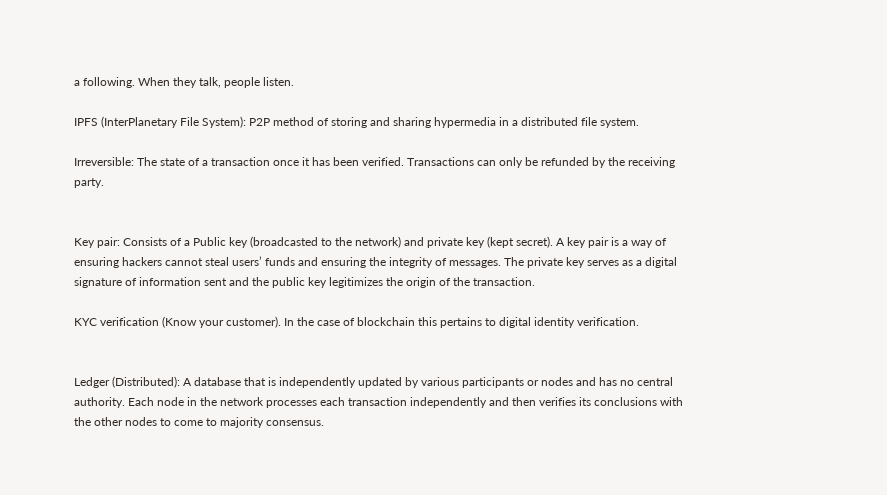a following. When they talk, people listen.

IPFS (InterPlanetary File System): P2P method of storing and sharing hypermedia in a distributed file system.

Irreversible: The state of a transaction once it has been verified. Transactions can only be refunded by the receiving party.


Key pair: Consists of a Public key (broadcasted to the network) and private key (kept secret). A key pair is a way of ensuring hackers cannot steal users’ funds and ensuring the integrity of messages. The private key serves as a digital signature of information sent and the public key legitimizes the origin of the transaction.

KYC verification (Know your customer). In the case of blockchain this pertains to digital identity verification.


Ledger (Distributed): A database that is independently updated by various participants or nodes and has no central authority. Each node in the network processes each transaction independently and then verifies its conclusions with the other nodes to come to majority consensus.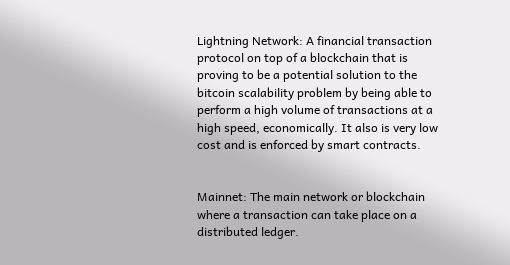Lightning Network: A financial transaction protocol on top of a blockchain that is proving to be a potential solution to the bitcoin scalability problem by being able to perform a high volume of transactions at a high speed, economically. It also is very low cost and is enforced by smart contracts.


Mainnet: The main network or blockchain where a transaction can take place on a distributed ledger.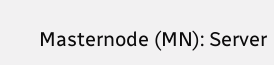Masternode (MN): Server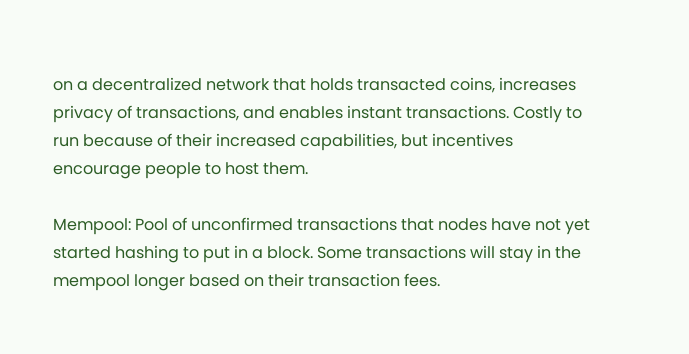on a decentralized network that holds transacted coins, increases privacy of transactions, and enables instant transactions. Costly to run because of their increased capabilities, but incentives encourage people to host them.

Mempool: Pool of unconfirmed transactions that nodes have not yet started hashing to put in a block. Some transactions will stay in the mempool longer based on their transaction fees.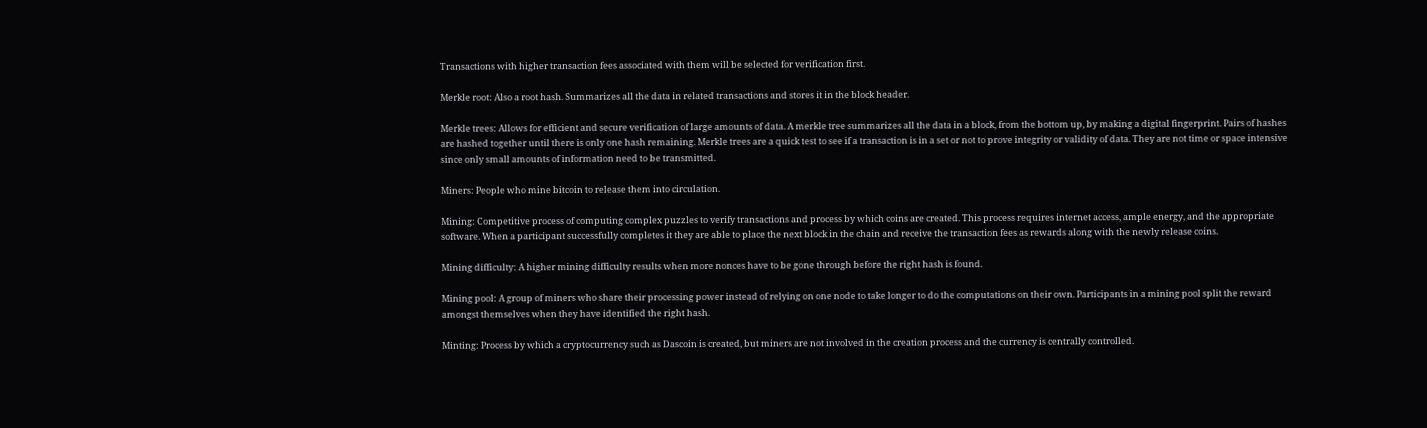Transactions with higher transaction fees associated with them will be selected for verification first.

Merkle root: Also a root hash. Summarizes all the data in related transactions and stores it in the block header.

Merkle trees: Allows for efficient and secure verification of large amounts of data. A merkle tree summarizes all the data in a block, from the bottom up, by making a digital fingerprint. Pairs of hashes are hashed together until there is only one hash remaining. Merkle trees are a quick test to see if a transaction is in a set or not to prove integrity or validity of data. They are not time or space intensive since only small amounts of information need to be transmitted.

Miners: People who mine bitcoin to release them into circulation.

Mining: Competitive process of computing complex puzzles to verify transactions and process by which coins are created. This process requires internet access, ample energy, and the appropriate software. When a participant successfully completes it they are able to place the next block in the chain and receive the transaction fees as rewards along with the newly release coins.

Mining difficulty: A higher mining difficulty results when more nonces have to be gone through before the right hash is found.

Mining pool: A group of miners who share their processing power instead of relying on one node to take longer to do the computations on their own. Participants in a mining pool split the reward amongst themselves when they have identified the right hash.

Minting: Process by which a cryptocurrency such as Dascoin is created, but miners are not involved in the creation process and the currency is centrally controlled.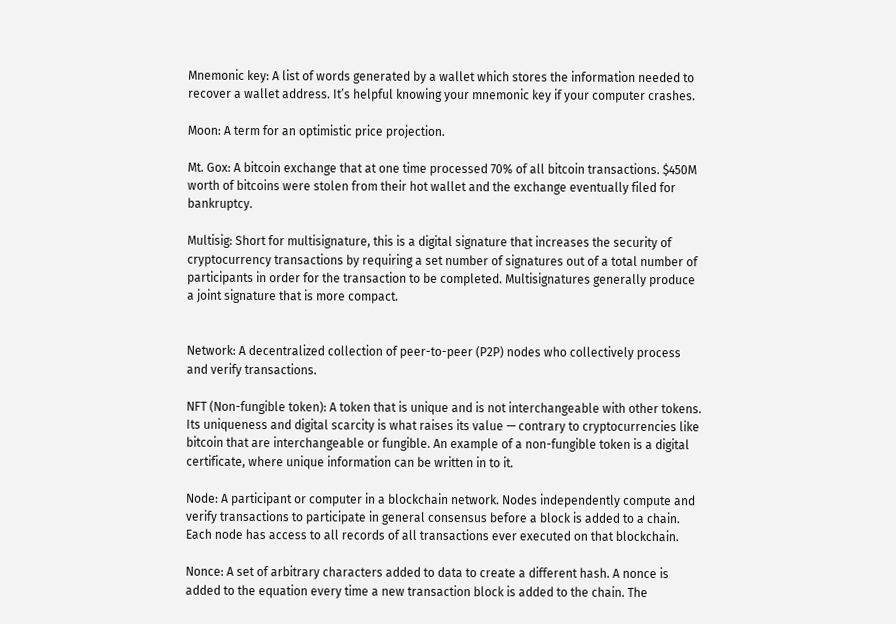Mnemonic key: A list of words generated by a wallet which stores the information needed to recover a wallet address. It’s helpful knowing your mnemonic key if your computer crashes.

Moon: A term for an optimistic price projection.

Mt. Gox: A bitcoin exchange that at one time processed 70% of all bitcoin transactions. $450M worth of bitcoins were stolen from their hot wallet and the exchange eventually filed for bankruptcy.

Multisig: Short for multisignature, this is a digital signature that increases the security of cryptocurrency transactions by requiring a set number of signatures out of a total number of participants in order for the transaction to be completed. Multisignatures generally produce a joint signature that is more compact.


Network: A decentralized collection of peer-to-peer (P2P) nodes who collectively process and verify transactions.

NFT (Non-fungible token): A token that is unique and is not interchangeable with other tokens. Its uniqueness and digital scarcity is what raises its value — contrary to cryptocurrencies like bitcoin that are interchangeable or fungible. An example of a non-fungible token is a digital certificate, where unique information can be written in to it.

Node: A participant or computer in a blockchain network. Nodes independently compute and verify transactions to participate in general consensus before a block is added to a chain. Each node has access to all records of all transactions ever executed on that blockchain.

Nonce: A set of arbitrary characters added to data to create a different hash. A nonce is added to the equation every time a new transaction block is added to the chain. The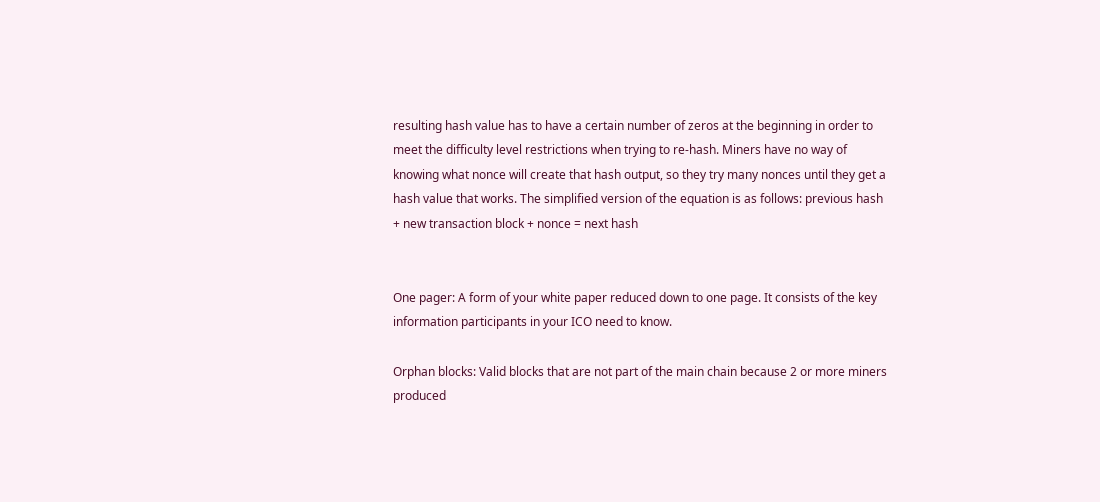resulting hash value has to have a certain number of zeros at the beginning in order to meet the difficulty level restrictions when trying to re-hash. Miners have no way of knowing what nonce will create that hash output, so they try many nonces until they get a hash value that works. The simplified version of the equation is as follows: previous hash + new transaction block + nonce = next hash


One pager: A form of your white paper reduced down to one page. It consists of the key information participants in your ICO need to know.

Orphan blocks: Valid blocks that are not part of the main chain because 2 or more miners produced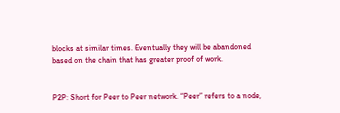blocks at similar times. Eventually they will be abandoned based on the chain that has greater proof of work.


P2P: Short for Peer to Peer network. “Peer” refers to a node,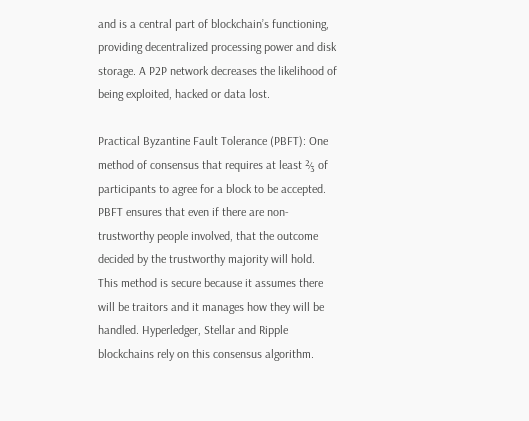and is a central part of blockchain’s functioning, providing decentralized processing power and disk storage. A P2P network decreases the likelihood of being exploited, hacked or data lost.

Practical Byzantine Fault Tolerance (PBFT): One method of consensus that requires at least ⅔ of participants to agree for a block to be accepted. PBFT ensures that even if there are non-trustworthy people involved, that the outcome decided by the trustworthy majority will hold. This method is secure because it assumes there will be traitors and it manages how they will be handled. Hyperledger, Stellar and Ripple blockchains rely on this consensus algorithm.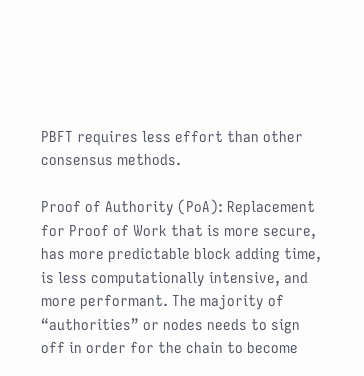PBFT requires less effort than other consensus methods.

Proof of Authority (PoA): Replacement for Proof of Work that is more secure, has more predictable block adding time, is less computationally intensive, and more performant. The majority of “authorities” or nodes needs to sign off in order for the chain to become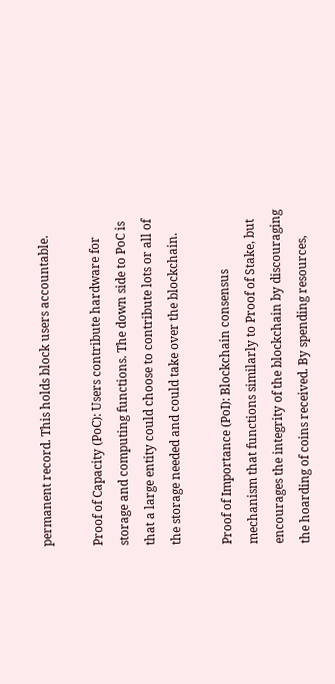permanent record. This holds block users accountable.

Proof of Capacity (PoC): Users contribute hardware for storage and computing functions. The down side to PoC is that a large entity could choose to contribute lots or all of the storage needed and could take over the blockchain.

Proof of Importance (PoI): Blockchain consensus mechanism that functions similarly to Proof of Stake, but encourages the integrity of the blockchain by discouraging the hoarding of coins received. By spending resources,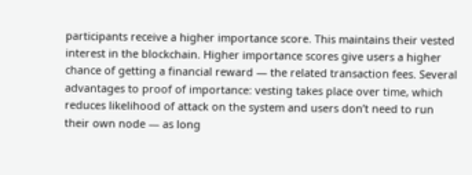participants receive a higher importance score. This maintains their vested interest in the blockchain. Higher importance scores give users a higher chance of getting a financial reward — the related transaction fees. Several advantages to proof of importance: vesting takes place over time, which reduces likelihood of attack on the system and users don’t need to run their own node — as long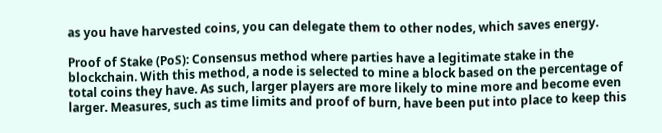as you have harvested coins, you can delegate them to other nodes, which saves energy.

Proof of Stake (PoS): Consensus method where parties have a legitimate stake in the blockchain. With this method, a node is selected to mine a block based on the percentage of total coins they have. As such, larger players are more likely to mine more and become even larger. Measures, such as time limits and proof of burn, have been put into place to keep this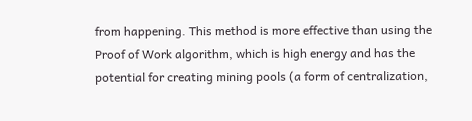from happening. This method is more effective than using the Proof of Work algorithm, which is high energy and has the potential for creating mining pools (a form of centralization,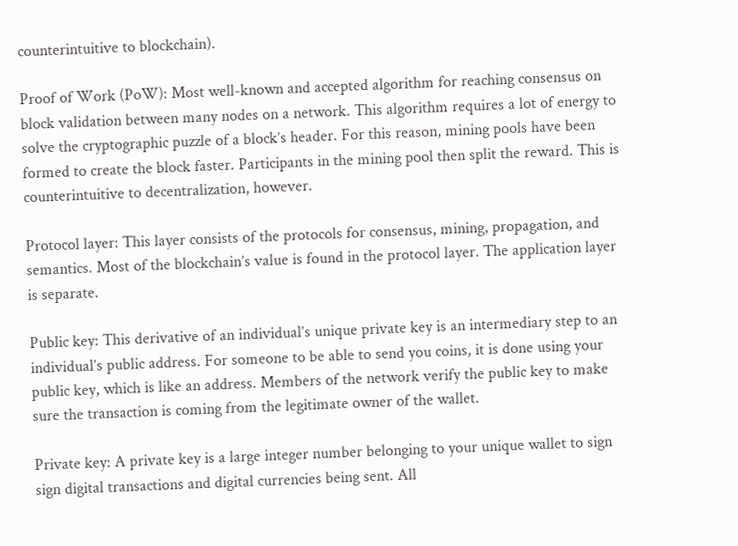counterintuitive to blockchain).

Proof of Work (PoW): Most well-known and accepted algorithm for reaching consensus on block validation between many nodes on a network. This algorithm requires a lot of energy to solve the cryptographic puzzle of a block’s header. For this reason, mining pools have been formed to create the block faster. Participants in the mining pool then split the reward. This is counterintuitive to decentralization, however.

Protocol layer: This layer consists of the protocols for consensus, mining, propagation, and semantics. Most of the blockchain’s value is found in the protocol layer. The application layer is separate.

Public key: This derivative of an individual’s unique private key is an intermediary step to an individual’s public address. For someone to be able to send you coins, it is done using your public key, which is like an address. Members of the network verify the public key to make sure the transaction is coming from the legitimate owner of the wallet.

Private key: A private key is a large integer number belonging to your unique wallet to sign sign digital transactions and digital currencies being sent. All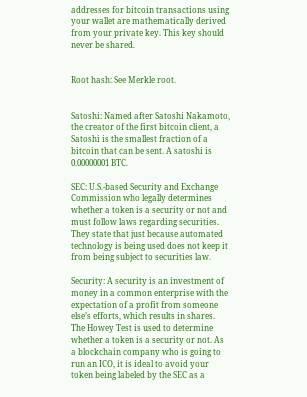addresses for bitcoin transactions using your wallet are mathematically derived from your private key. This key should never be shared.


Root hash: See Merkle root.


Satoshi: Named after Satoshi Nakamoto, the creator of the first bitcoin client, a Satoshi is the smallest fraction of a bitcoin that can be sent. A satoshi is 0.00000001 BTC.

SEC: U.S.-based Security and Exchange Commission who legally determines whether a token is a security or not and must follow laws regarding securities. They state that just because automated technology is being used does not keep it from being subject to securities law.

Security: A security is an investment of money in a common enterprise with the expectation of a profit from someone else’s efforts, which results in shares. The Howey Test is used to determine whether a token is a security or not. As a blockchain company who is going to run an ICO, it is ideal to avoid your token being labeled by the SEC as a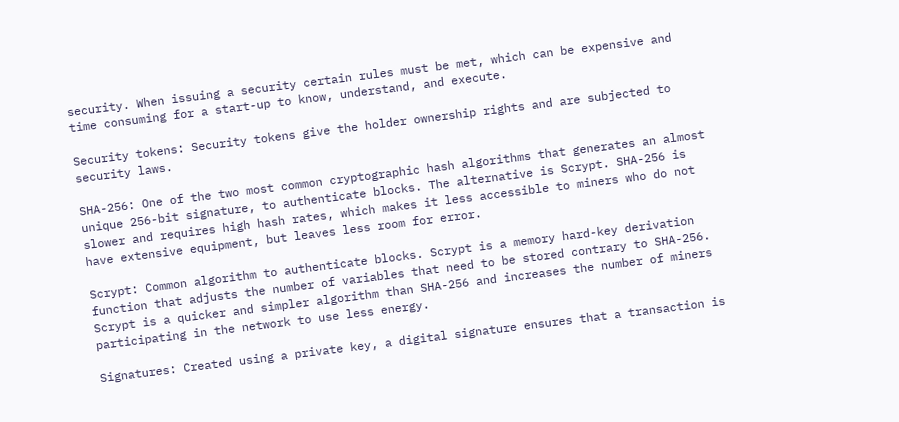security. When issuing a security certain rules must be met, which can be expensive and time consuming for a start-up to know, understand, and execute.

Security tokens: Security tokens give the holder ownership rights and are subjected to security laws.

SHA-256: One of the two most common cryptographic hash algorithms that generates an almost unique 256-bit signature, to authenticate blocks. The alternative is Scrypt. SHA-256 is slower and requires high hash rates, which makes it less accessible to miners who do not have extensive equipment, but leaves less room for error.

Scrypt: Common algorithm to authenticate blocks. Scrypt is a memory hard-key derivation function that adjusts the number of variables that need to be stored contrary to SHA-256. Scrypt is a quicker and simpler algorithm than SHA-256 and increases the number of miners participating in the network to use less energy.

Signatures: Created using a private key, a digital signature ensures that a transaction is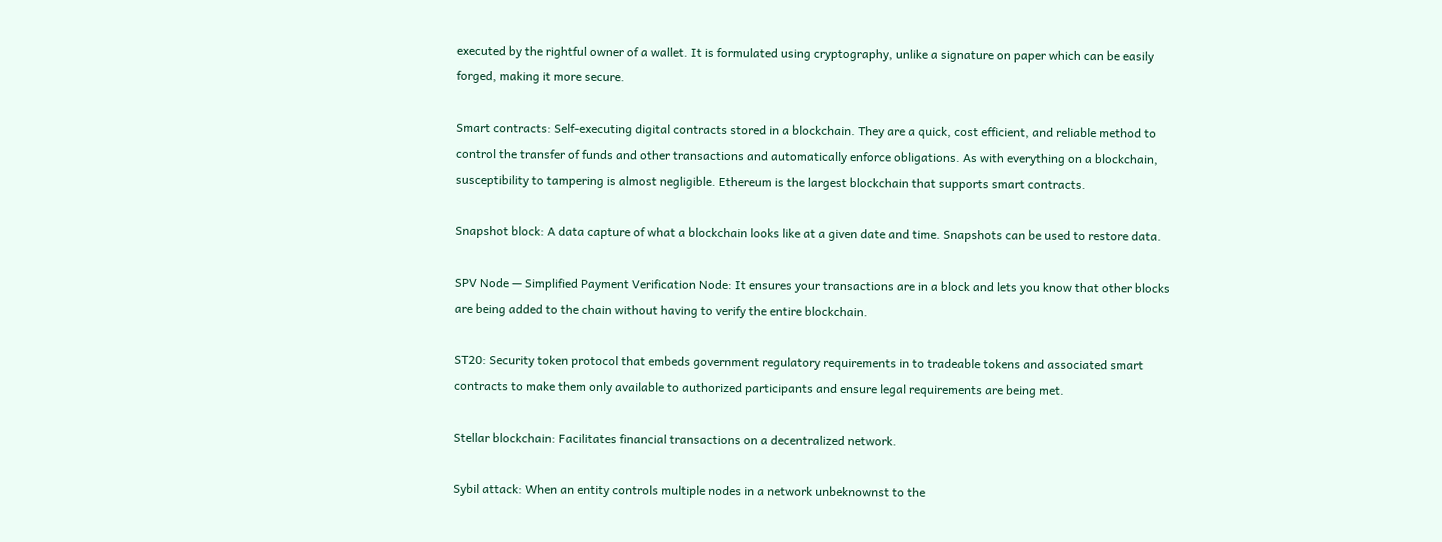executed by the rightful owner of a wallet. It is formulated using cryptography, unlike a signature on paper which can be easily forged, making it more secure.

Smart contracts: Self-executing digital contracts stored in a blockchain. They are a quick, cost efficient, and reliable method to control the transfer of funds and other transactions and automatically enforce obligations. As with everything on a blockchain, susceptibility to tampering is almost negligible. Ethereum is the largest blockchain that supports smart contracts.

Snapshot block: A data capture of what a blockchain looks like at a given date and time. Snapshots can be used to restore data.

SPV Node — Simplified Payment Verification Node: It ensures your transactions are in a block and lets you know that other blocks are being added to the chain without having to verify the entire blockchain.

ST20: Security token protocol that embeds government regulatory requirements in to tradeable tokens and associated smart contracts to make them only available to authorized participants and ensure legal requirements are being met.

Stellar blockchain: Facilitates financial transactions on a decentralized network.

Sybil attack: When an entity controls multiple nodes in a network unbeknownst to the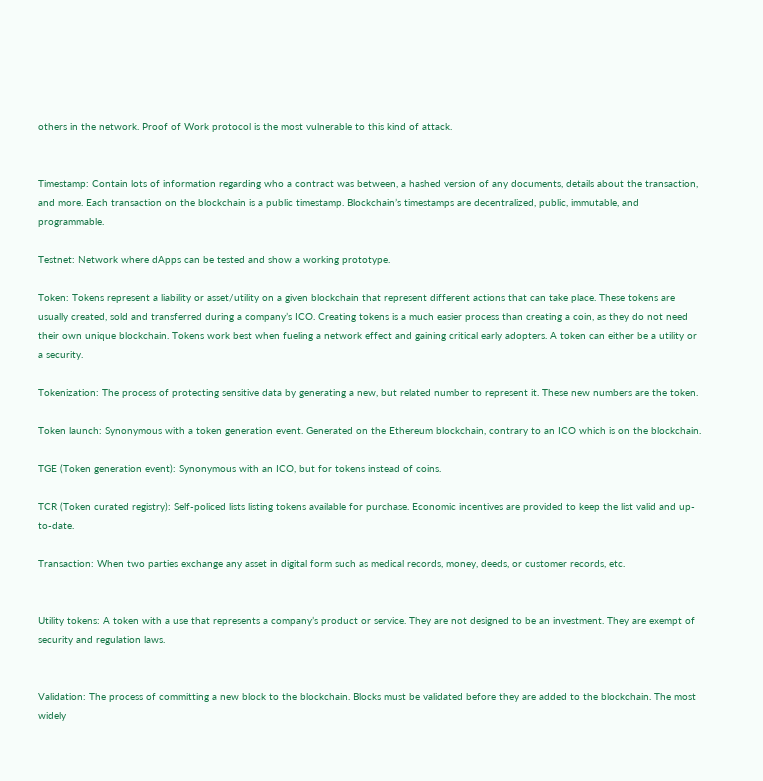others in the network. Proof of Work protocol is the most vulnerable to this kind of attack.


Timestamp: Contain lots of information regarding who a contract was between, a hashed version of any documents, details about the transaction, and more. Each transaction on the blockchain is a public timestamp. Blockchain’s timestamps are decentralized, public, immutable, and programmable.

Testnet: Network where dApps can be tested and show a working prototype.

Token: Tokens represent a liability or asset/utility on a given blockchain that represent different actions that can take place. These tokens are usually created, sold and transferred during a company’s ICO. Creating tokens is a much easier process than creating a coin, as they do not need their own unique blockchain. Tokens work best when fueling a network effect and gaining critical early adopters. A token can either be a utility or a security.

Tokenization: The process of protecting sensitive data by generating a new, but related number to represent it. These new numbers are the token.

Token launch: Synonymous with a token generation event. Generated on the Ethereum blockchain, contrary to an ICO which is on the blockchain.

TGE (Token generation event): Synonymous with an ICO, but for tokens instead of coins.

TCR (Token curated registry): Self-policed lists listing tokens available for purchase. Economic incentives are provided to keep the list valid and up-to-date.

Transaction: When two parties exchange any asset in digital form such as medical records, money, deeds, or customer records, etc.


Utility tokens: A token with a use that represents a company’s product or service. They are not designed to be an investment. They are exempt of security and regulation laws.


Validation: The process of committing a new block to the blockchain. Blocks must be validated before they are added to the blockchain. The most widely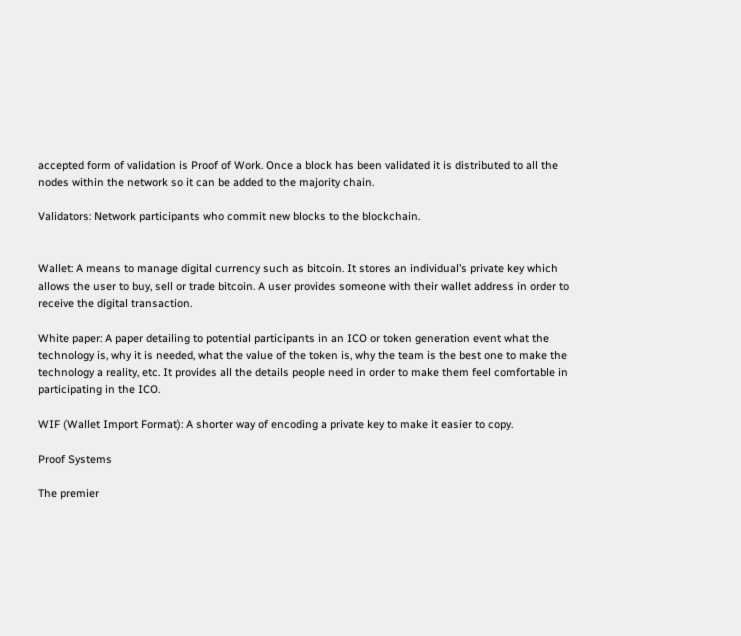accepted form of validation is Proof of Work. Once a block has been validated it is distributed to all the nodes within the network so it can be added to the majority chain.

Validators: Network participants who commit new blocks to the blockchain.


Wallet: A means to manage digital currency such as bitcoin. It stores an individual’s private key which allows the user to buy, sell or trade bitcoin. A user provides someone with their wallet address in order to receive the digital transaction.

White paper: A paper detailing to potential participants in an ICO or token generation event what the technology is, why it is needed, what the value of the token is, why the team is the best one to make the technology a reality, etc. It provides all the details people need in order to make them feel comfortable in participating in the ICO.

WIF (Wallet Import Format): A shorter way of encoding a private key to make it easier to copy.

Proof Systems

The premier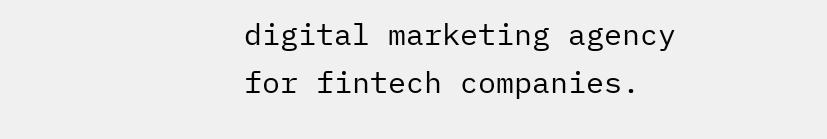digital marketing agency for fintech companies.